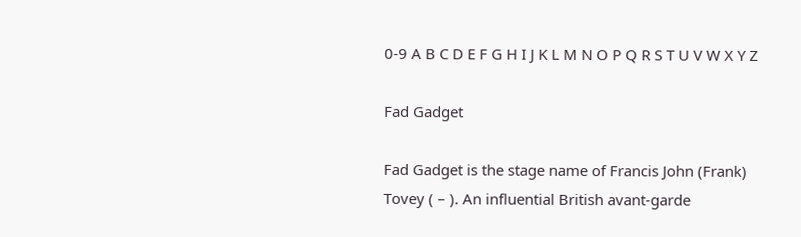0-9 A B C D E F G H I J K L M N O P Q R S T U V W X Y Z

Fad Gadget

Fad Gadget is the stage name of Francis John (Frank) Tovey ( – ). An influential British avant-garde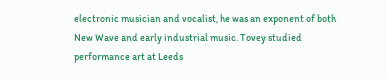electronic musician and vocalist, he was an exponent of both New Wave and early industrial music. Tovey studied performance art at Leeds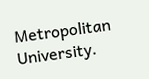Metropolitan University.